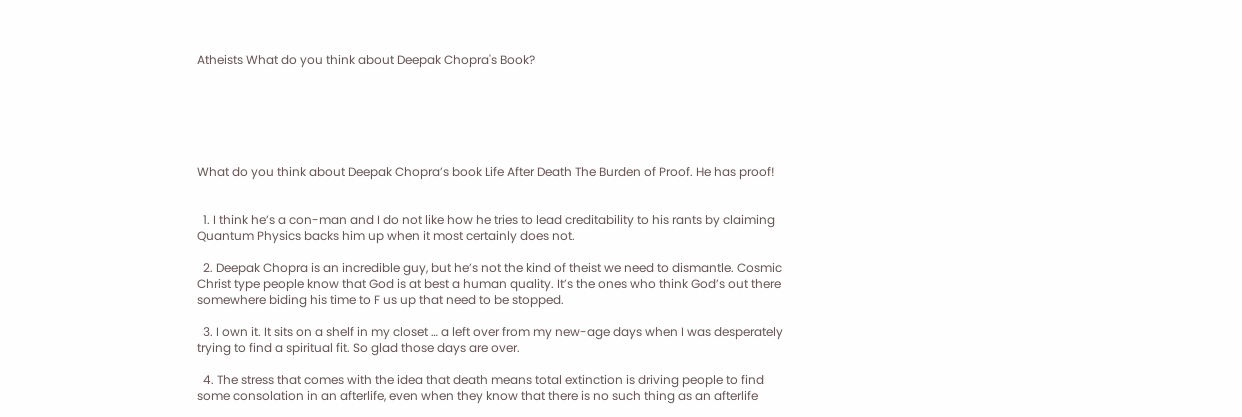Atheists What do you think about Deepak Chopra's Book?






What do you think about Deepak Chopra’s book Life After Death The Burden of Proof. He has proof!


  1. I think he’s a con-man and I do not like how he tries to lead creditability to his rants by claiming Quantum Physics backs him up when it most certainly does not.

  2. Deepak Chopra is an incredible guy, but he’s not the kind of theist we need to dismantle. Cosmic Christ type people know that God is at best a human quality. It’s the ones who think God’s out there somewhere biding his time to F us up that need to be stopped.

  3. I own it. It sits on a shelf in my closet … a left over from my new-age days when I was desperately trying to find a spiritual fit. So glad those days are over.

  4. The stress that comes with the idea that death means total extinction is driving people to find some consolation in an afterlife, even when they know that there is no such thing as an afterlife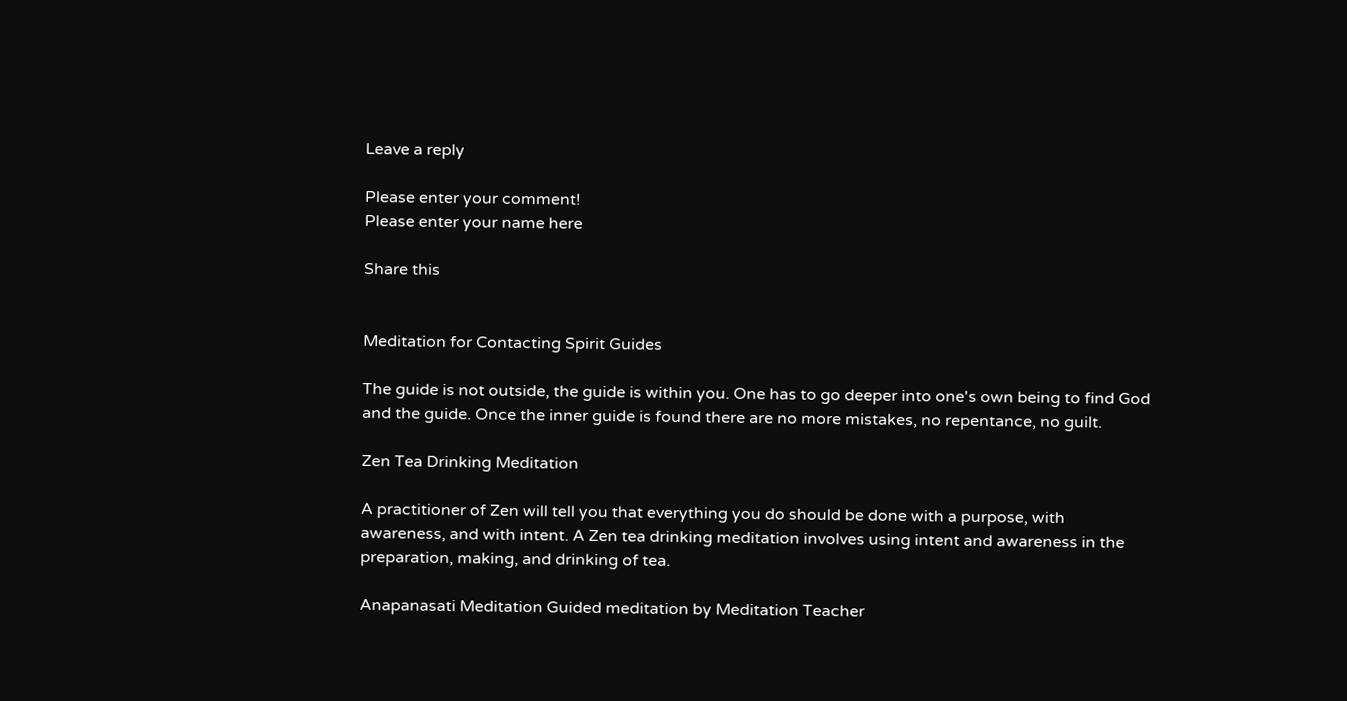Leave a reply

Please enter your comment!
Please enter your name here

Share this


Meditation for Contacting Spirit Guides

The guide is not outside, the guide is within you. One has to go deeper into one's own being to find God and the guide. Once the inner guide is found there are no more mistakes, no repentance, no guilt.

Zen Tea Drinking Meditation

A practitioner of Zen will tell you that everything you do should be done with a purpose, with awareness, and with intent. A Zen tea drinking meditation involves using intent and awareness in the preparation, making, and drinking of tea.

Anapanasati Meditation Guided meditation by Meditation Teacher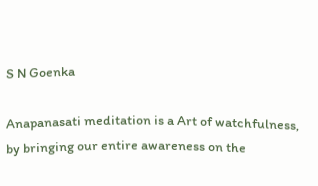S N Goenka

Anapanasati meditation is a Art of watchfulness, by bringing our entire awareness on the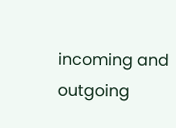incoming and outgoing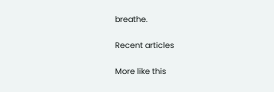breathe.

Recent articles

More like this